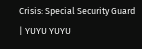Crisis: Special Security Guard | YUYU YUYU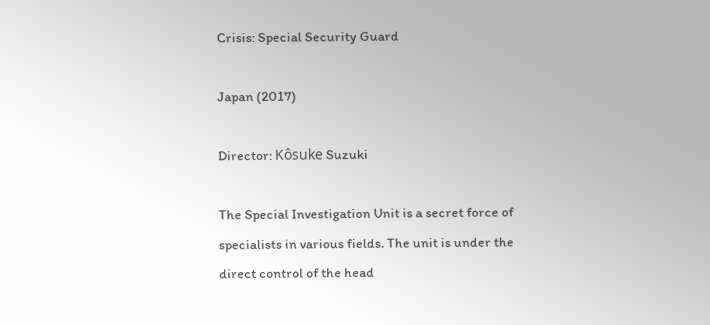Crisis: Special Security Guard

Japan (2017)

Director: Kôsuke Suzuki

The Special Investigation Unit is a secret force of specialists in various fields. The unit is under the direct control of the head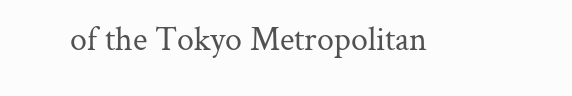of the Tokyo Metropolitan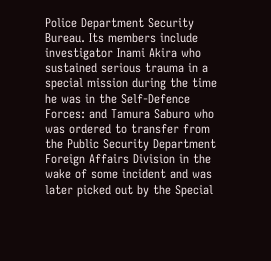Police Department Security Bureau. Its members include investigator Inami Akira who sustained serious trauma in a special mission during the time he was in the Self-Defence Forces: and Tamura Saburo who was ordered to transfer from the Public Security Department Foreign Affairs Division in the wake of some incident and was later picked out by the Special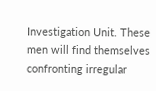Investigation Unit. These men will find themselves confronting irregular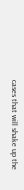cases that will shake up the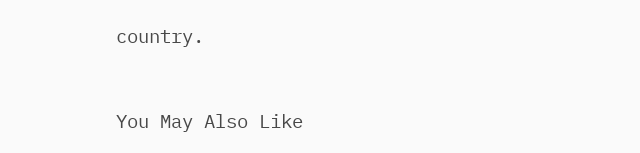country.


You May Also Like